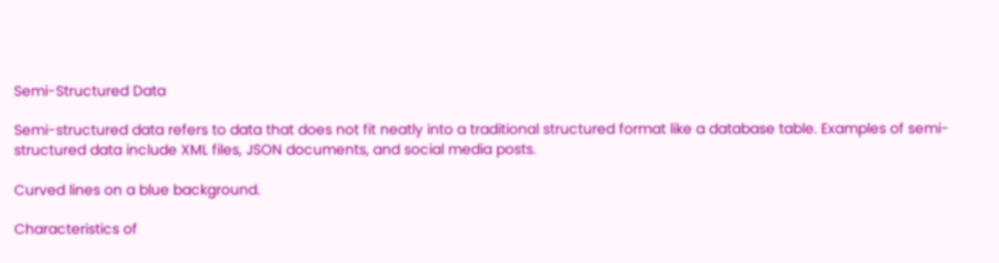Semi-Structured Data

Semi-structured data refers to data that does not fit neatly into a traditional structured format like a database table. Examples of semi-structured data include XML files, JSON documents, and social media posts.

Curved lines on a blue background.

Characteristics of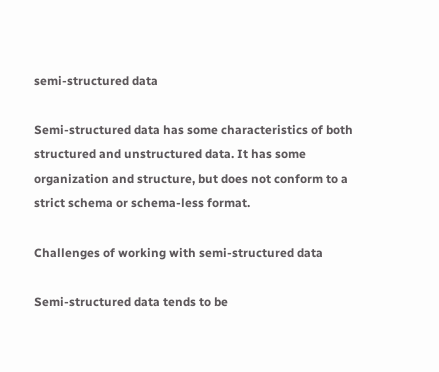semi-structured data

Semi-structured data has some characteristics of both structured and unstructured data. It has some organization and structure, but does not conform to a strict schema or schema-less format.

Challenges of working with semi-structured data

Semi-structured data tends to be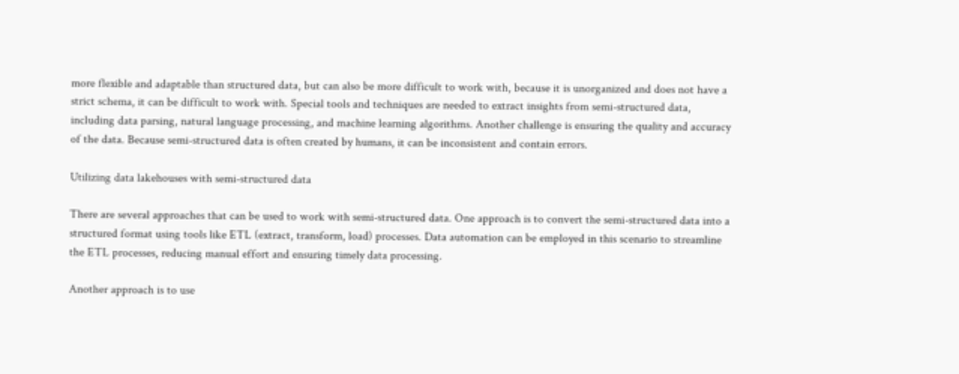more flexible and adaptable than structured data, but can also be more difficult to work with, because it is unorganized and does not have a strict schema, it can be difficult to work with. Special tools and techniques are needed to extract insights from semi-structured data, including data parsing, natural language processing, and machine learning algorithms. Another challenge is ensuring the quality and accuracy of the data. Because semi-structured data is often created by humans, it can be inconsistent and contain errors.

Utilizing data lakehouses with semi-structured data

There are several approaches that can be used to work with semi-structured data. One approach is to convert the semi-structured data into a structured format using tools like ETL (extract, transform, load) processes. Data automation can be employed in this scenario to streamline the ETL processes, reducing manual effort and ensuring timely data processing.

Another approach is to use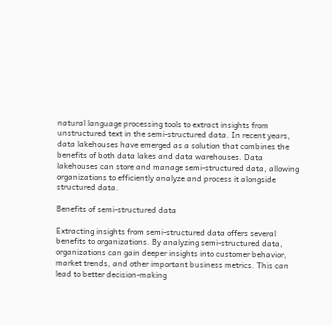natural language processing tools to extract insights from unstructured text in the semi-structured data. In recent years, data lakehouses have emerged as a solution that combines the benefits of both data lakes and data warehouses. Data lakehouses can store and manage semi-structured data, allowing organizations to efficiently analyze and process it alongside structured data.

Benefits of semi-structured data

Extracting insights from semi-structured data offers several benefits to organizations. By analyzing semi-structured data, organizations can gain deeper insights into customer behavior, market trends, and other important business metrics. This can lead to better decision-making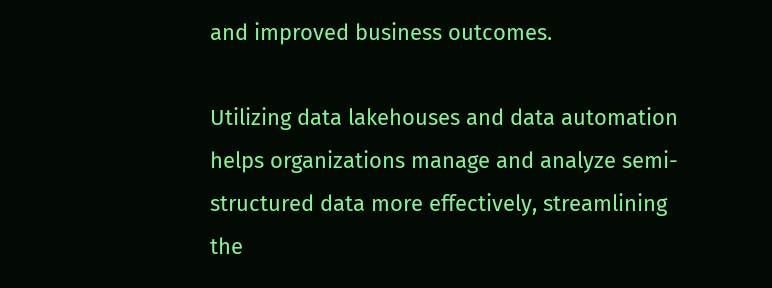and improved business outcomes.

Utilizing data lakehouses and data automation helps organizations manage and analyze semi-structured data more effectively, streamlining the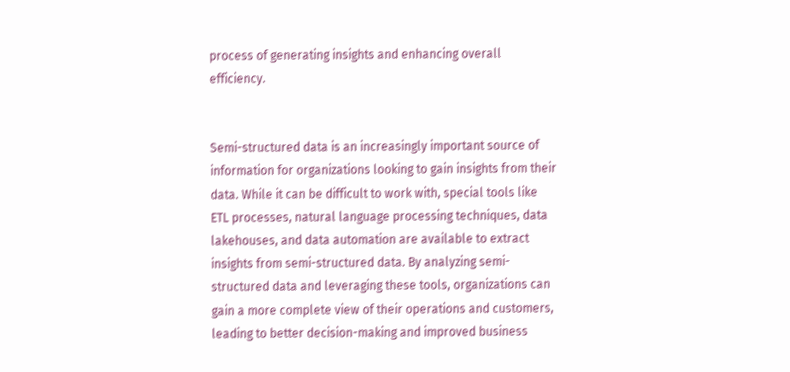process of generating insights and enhancing overall efficiency.


Semi-structured data is an increasingly important source of information for organizations looking to gain insights from their data. While it can be difficult to work with, special tools like ETL processes, natural language processing techniques, data lakehouses, and data automation are available to extract insights from semi-structured data. By analyzing semi-structured data and leveraging these tools, organizations can gain a more complete view of their operations and customers, leading to better decision-making and improved business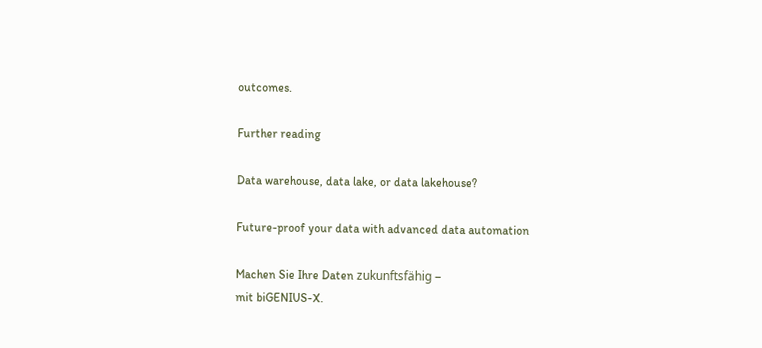outcomes.

Further reading

Data warehouse, data lake, or data lakehouse?

Future-proof your data with advanced data automation

Machen Sie Ihre Daten zukunftsfähig –
mit biGENIUS-X.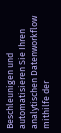Beschleunigen und automatisieren Sie Ihren analytischen Datenworkflow mithilfe der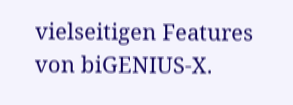vielseitigen Features von biGENIUS-X.